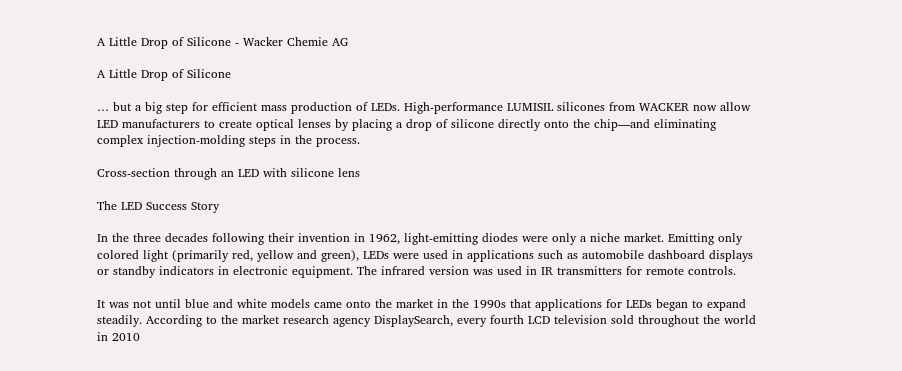A Little Drop of Silicone - Wacker Chemie AG

A Little Drop of Silicone

… but a big step for efficient mass production of LEDs. High-performance LUMISIL silicones from WACKER now allow LED manufacturers to create optical lenses by placing a drop of silicone directly onto the chip—and eliminating complex injection-molding steps in the process.

Cross-section through an LED with silicone lens

The LED Success Story

In the three decades following their invention in 1962, light-emitting diodes were only a niche market. Emitting only colored light (primarily red, yellow and green), LEDs were used in applications such as automobile dashboard displays or standby indicators in electronic equipment. The infrared version was used in IR transmitters for remote controls.

It was not until blue and white models came onto the market in the 1990s that applications for LEDs began to expand steadily. According to the market research agency DisplaySearch, every fourth LCD television sold throughout the world in 2010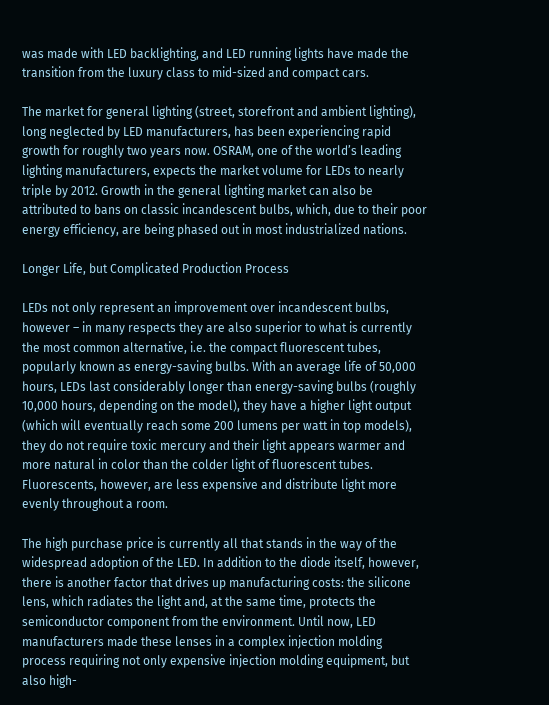was made with LED backlighting, and LED running lights have made the transition from the luxury class to mid-sized and compact cars.

The market for general lighting (street, storefront and ambient lighting), long neglected by LED manufacturers, has been experiencing rapid growth for roughly two years now. OSRAM, one of the world’s leading lighting manufacturers, expects the market volume for LEDs to nearly triple by 2012. Growth in the general lighting market can also be attributed to bans on classic incandescent bulbs, which, due to their poor energy efficiency, are being phased out in most industrialized nations.

Longer Life, but Complicated Production Process

LEDs not only represent an improvement over incandescent bulbs, however – in many respects they are also superior to what is currently the most common alternative, i.e. the compact fluorescent tubes, popularly known as energy-saving bulbs. With an average life of 50,000 hours, LEDs last considerably longer than energy-saving bulbs (roughly 10,000 hours, depending on the model), they have a higher light output (which will eventually reach some 200 lumens per watt in top models), they do not require toxic mercury and their light appears warmer and more natural in color than the colder light of fluorescent tubes. Fluorescents, however, are less expensive and distribute light more evenly throughout a room.

The high purchase price is currently all that stands in the way of the widespread adoption of the LED. In addition to the diode itself, however, there is another factor that drives up manufacturing costs: the silicone lens, which radiates the light and, at the same time, protects the semiconductor component from the environment. Until now, LED manufacturers made these lenses in a complex injection molding process requiring not only expensive injection molding equipment, but also high-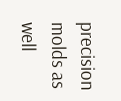precision molds as well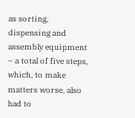as sorting, dispensing and assembly equipment – a total of five steps, which, to make matters worse, also had to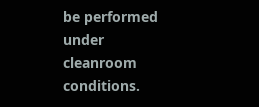be performed under cleanroom conditions.